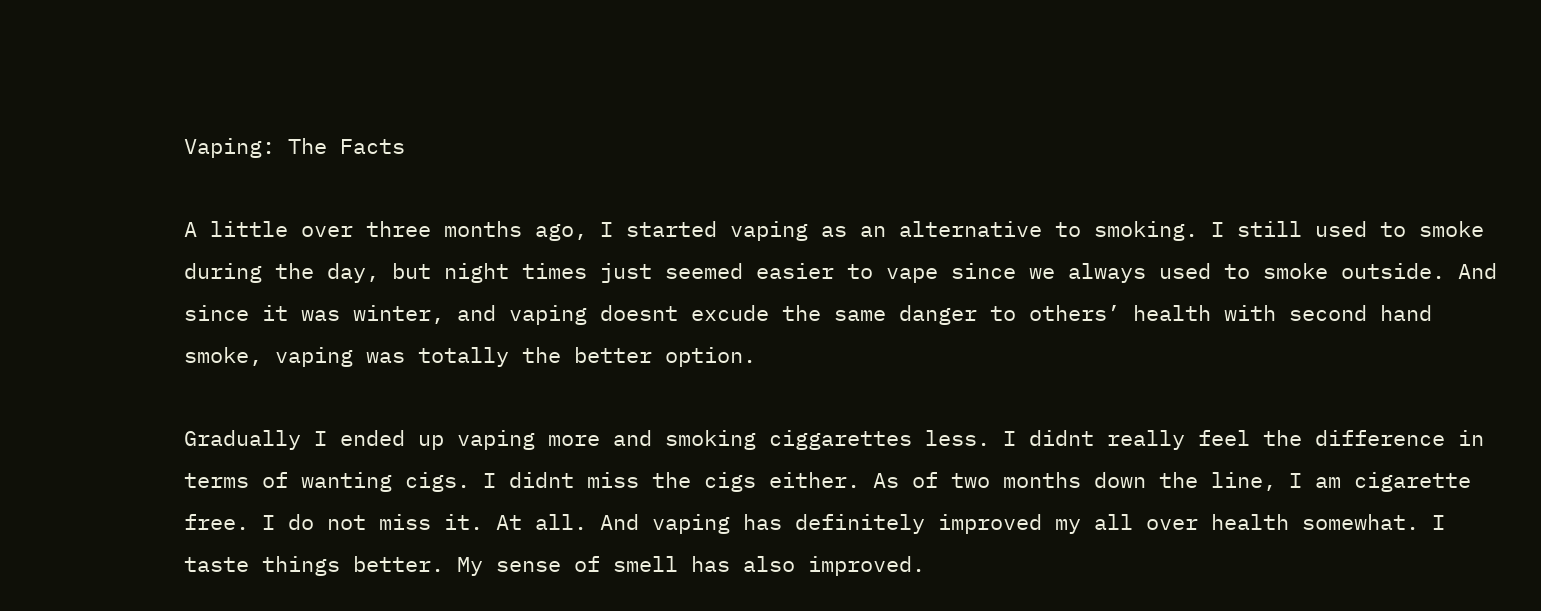Vaping: The Facts

A little over three months ago, I started vaping as an alternative to smoking. I still used to smoke during the day, but night times just seemed easier to vape since we always used to smoke outside. And since it was winter, and vaping doesnt excude the same danger to others’ health with second hand smoke, vaping was totally the better option.

Gradually I ended up vaping more and smoking ciggarettes less. I didnt really feel the difference in terms of wanting cigs. I didnt miss the cigs either. As of two months down the line, I am cigarette free. I do not miss it. At all. And vaping has definitely improved my all over health somewhat. I taste things better. My sense of smell has also improved.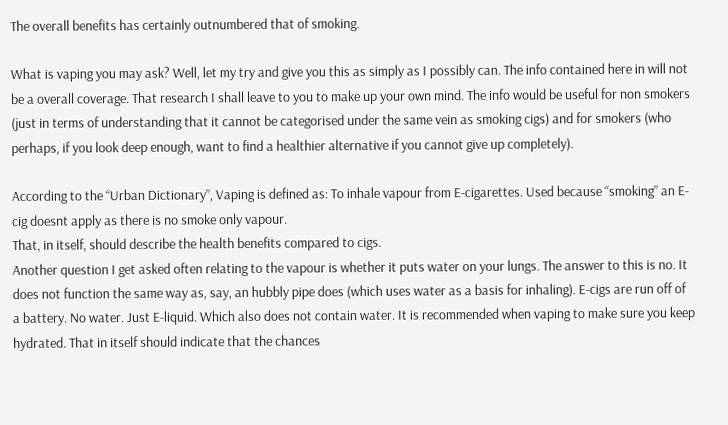The overall benefits has certainly outnumbered that of smoking.

What is vaping you may ask? Well, let my try and give you this as simply as I possibly can. The info contained here in will not be a overall coverage. That research I shall leave to you to make up your own mind. The info would be useful for non smokers (just in terms of understanding that it cannot be categorised under the same vein as smoking cigs) and for smokers (who perhaps, if you look deep enough, want to find a healthier alternative if you cannot give up completely).

According to the “Urban Dictionary”, Vaping is defined as: To inhale vapour from E-cigarettes. Used because “smoking” an E-cig doesnt apply as there is no smoke only vapour.
That, in itself, should describe the health benefits compared to cigs.
Another question I get asked often relating to the vapour is whether it puts water on your lungs. The answer to this is no. It does not function the same way as, say, an hubbly pipe does (which uses water as a basis for inhaling). E-cigs are run off of a battery. No water. Just E-liquid. Which also does not contain water. It is recommended when vaping to make sure you keep hydrated. That in itself should indicate that the chances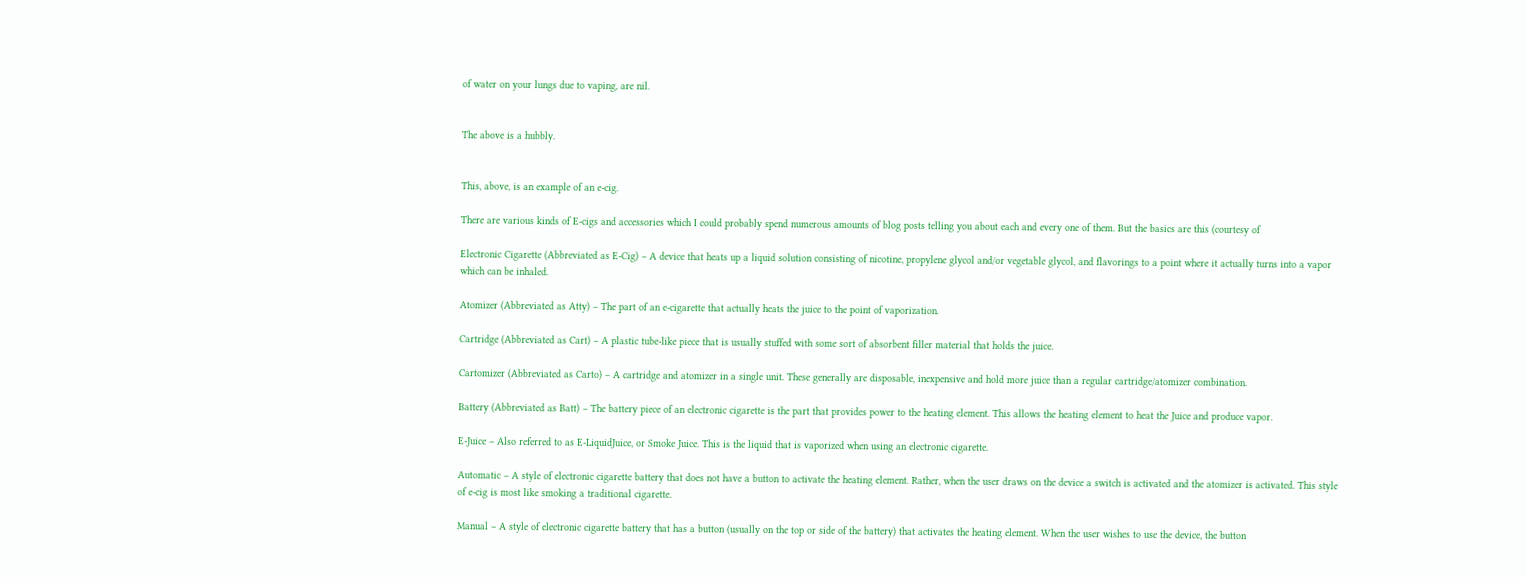of water on your lungs due to vaping, are nil.


The above is a hubbly.


This, above, is an example of an e-cig.

There are various kinds of E-cigs and accessories which I could probably spend numerous amounts of blog posts telling you about each and every one of them. But the basics are this (courtesy of

Electronic Cigarette (Abbreviated as E-Cig) – A device that heats up a liquid solution consisting of nicotine, propylene glycol and/or vegetable glycol, and flavorings to a point where it actually turns into a vapor which can be inhaled.

Atomizer (Abbreviated as Atty) – The part of an e-cigarette that actually heats the juice to the point of vaporization.

Cartridge (Abbreviated as Cart) – A plastic tube-like piece that is usually stuffed with some sort of absorbent filler material that holds the juice.

Cartomizer (Abbreviated as Carto) – A cartridge and atomizer in a single unit. These generally are disposable, inexpensive and hold more juice than a regular cartridge/atomizer combination.

Battery (Abbreviated as Batt) – The battery piece of an electronic cigarette is the part that provides power to the heating element. This allows the heating element to heat the Juice and produce vapor.

E-Juice – Also referred to as E-LiquidJuice, or Smoke Juice. This is the liquid that is vaporized when using an electronic cigarette.

Automatic – A style of electronic cigarette battery that does not have a button to activate the heating element. Rather, when the user draws on the device a switch is activated and the atomizer is activated. This style of e-cig is most like smoking a traditional cigarette.

Manual – A style of electronic cigarette battery that has a button (usually on the top or side of the battery) that activates the heating element. When the user wishes to use the device, the button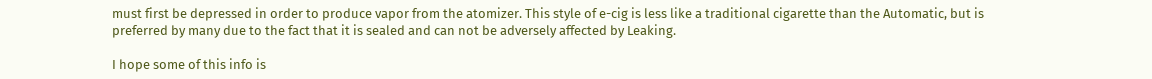must first be depressed in order to produce vapor from the atomizer. This style of e-cig is less like a traditional cigarette than the Automatic, but is preferred by many due to the fact that it is sealed and can not be adversely affected by Leaking.

I hope some of this info is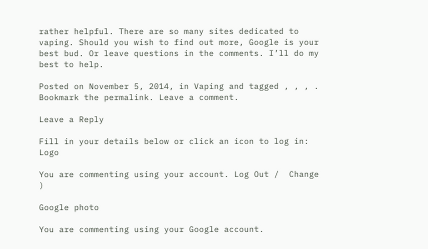rather helpful. There are so many sites dedicated to vaping. Should you wish to find out more, Google is your best bud. Or leave questions in the comments. I’ll do my best to help.

Posted on November 5, 2014, in Vaping and tagged , , , . Bookmark the permalink. Leave a comment.

Leave a Reply

Fill in your details below or click an icon to log in: Logo

You are commenting using your account. Log Out /  Change )

Google photo

You are commenting using your Google account.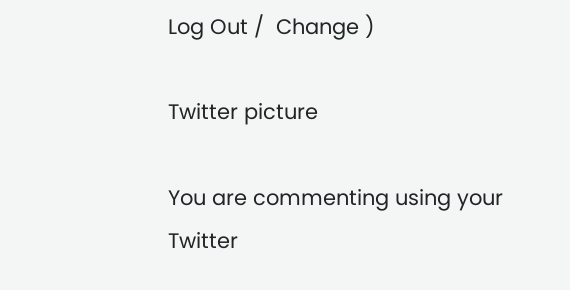Log Out /  Change )

Twitter picture

You are commenting using your Twitter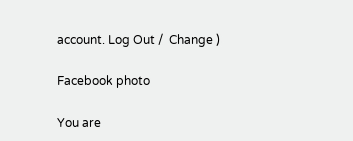account. Log Out /  Change )

Facebook photo

You are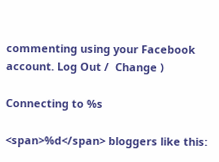commenting using your Facebook account. Log Out /  Change )

Connecting to %s

<span>%d</span> bloggers like this: